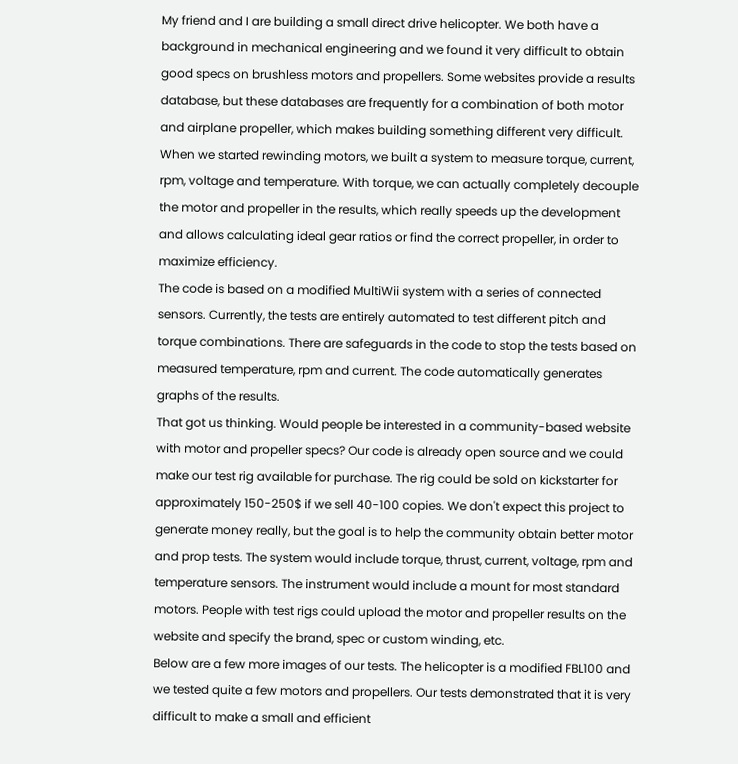My friend and I are building a small direct drive helicopter. We both have a background in mechanical engineering and we found it very difficult to obtain good specs on brushless motors and propellers. Some websites provide a results database, but these databases are frequently for a combination of both motor and airplane propeller, which makes building something different very difficult. When we started rewinding motors, we built a system to measure torque, current, rpm, voltage and temperature. With torque, we can actually completely decouple the motor and propeller in the results, which really speeds up the development and allows calculating ideal gear ratios or find the correct propeller, in order to maximize efficiency.
The code is based on a modified MultiWii system with a series of connected sensors. Currently, the tests are entirely automated to test different pitch and torque combinations. There are safeguards in the code to stop the tests based on measured temperature, rpm and current. The code automatically generates graphs of the results.
That got us thinking. Would people be interested in a community-based website with motor and propeller specs? Our code is already open source and we could make our test rig available for purchase. The rig could be sold on kickstarter for approximately 150-250$ if we sell 40-100 copies. We don't expect this project to generate money really, but the goal is to help the community obtain better motor and prop tests. The system would include torque, thrust, current, voltage, rpm and temperature sensors. The instrument would include a mount for most standard motors. People with test rigs could upload the motor and propeller results on the website and specify the brand, spec or custom winding, etc.
Below are a few more images of our tests. The helicopter is a modified FBL100 and we tested quite a few motors and propellers. Our tests demonstrated that it is very difficult to make a small and efficient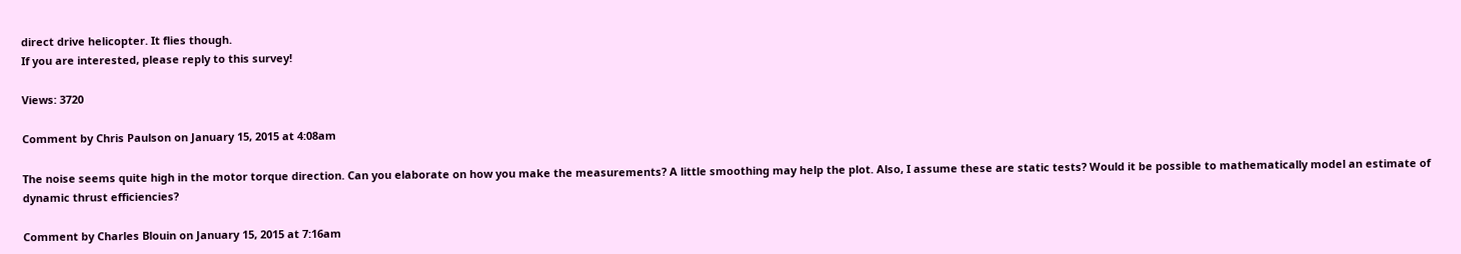direct drive helicopter. It flies though.
If you are interested, please reply to this survey!

Views: 3720

Comment by Chris Paulson on January 15, 2015 at 4:08am

The noise seems quite high in the motor torque direction. Can you elaborate on how you make the measurements? A little smoothing may help the plot. Also, I assume these are static tests? Would it be possible to mathematically model an estimate of dynamic thrust efficiencies?

Comment by Charles Blouin on January 15, 2015 at 7:16am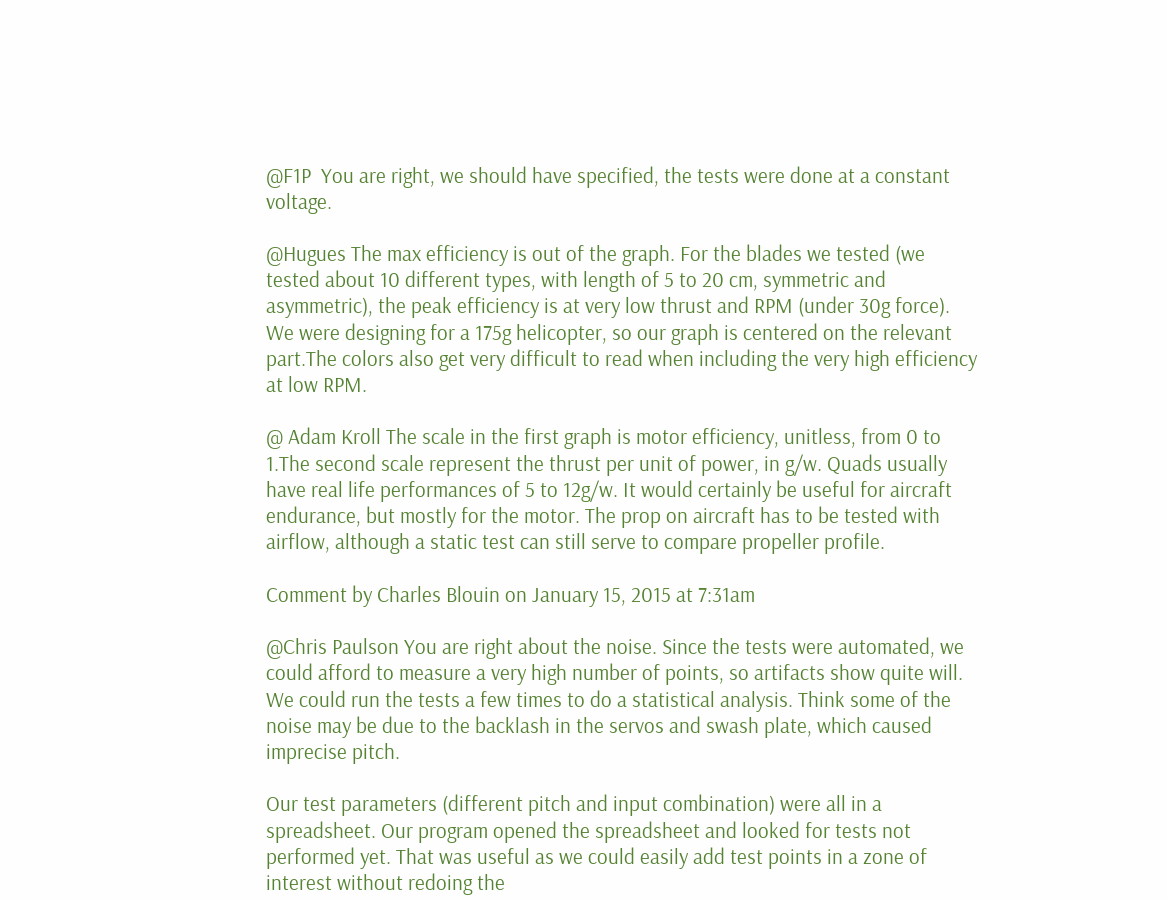@F1P  You are right, we should have specified, the tests were done at a constant voltage.

@Hugues The max efficiency is out of the graph. For the blades we tested (we tested about 10 different types, with length of 5 to 20 cm, symmetric and asymmetric), the peak efficiency is at very low thrust and RPM (under 30g force). We were designing for a 175g helicopter, so our graph is centered on the relevant part.The colors also get very difficult to read when including the very high efficiency at low RPM.

@ Adam Kroll The scale in the first graph is motor efficiency, unitless, from 0 to 1.The second scale represent the thrust per unit of power, in g/w. Quads usually have real life performances of 5 to 12g/w. It would certainly be useful for aircraft endurance, but mostly for the motor. The prop on aircraft has to be tested with airflow, although a static test can still serve to compare propeller profile.

Comment by Charles Blouin on January 15, 2015 at 7:31am

@Chris Paulson You are right about the noise. Since the tests were automated, we could afford to measure a very high number of points, so artifacts show quite will. We could run the tests a few times to do a statistical analysis. Think some of the noise may be due to the backlash in the servos and swash plate, which caused imprecise pitch.

Our test parameters (different pitch and input combination) were all in a spreadsheet. Our program opened the spreadsheet and looked for tests not performed yet. That was useful as we could easily add test points in a zone of interest without redoing the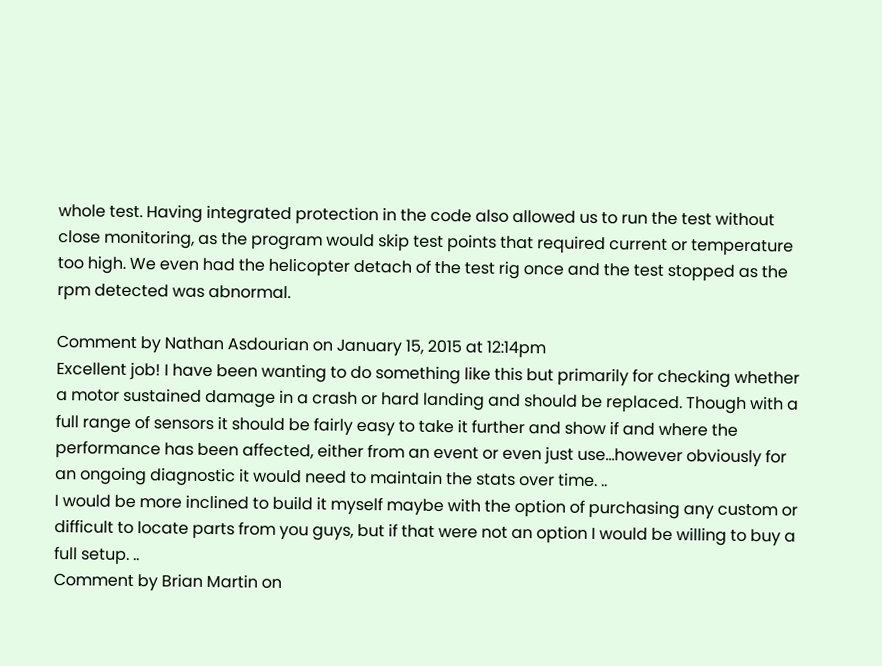whole test. Having integrated protection in the code also allowed us to run the test without close monitoring, as the program would skip test points that required current or temperature too high. We even had the helicopter detach of the test rig once and the test stopped as the rpm detected was abnormal.

Comment by Nathan Asdourian on January 15, 2015 at 12:14pm
Excellent job! I have been wanting to do something like this but primarily for checking whether a motor sustained damage in a crash or hard landing and should be replaced. Though with a full range of sensors it should be fairly easy to take it further and show if and where the performance has been affected, either from an event or even just use...however obviously for an ongoing diagnostic it would need to maintain the stats over time. ..
I would be more inclined to build it myself maybe with the option of purchasing any custom or difficult to locate parts from you guys, but if that were not an option I would be willing to buy a full setup. ..
Comment by Brian Martin on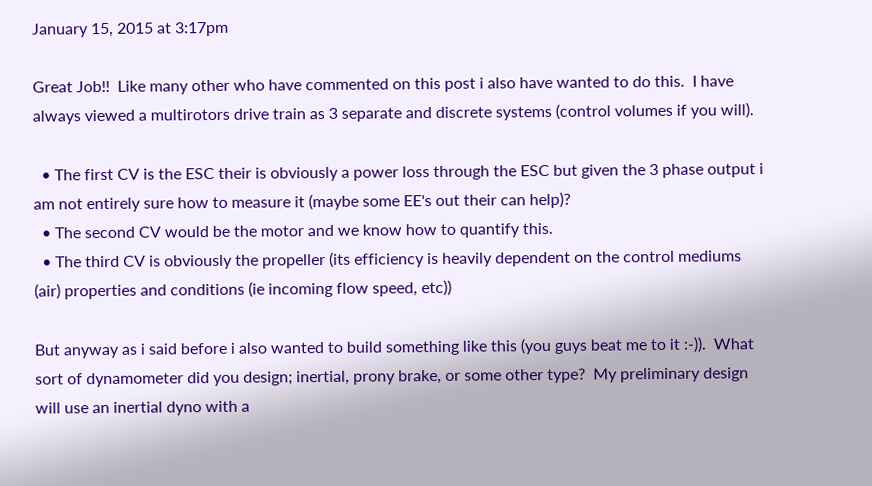January 15, 2015 at 3:17pm

Great Job!!  Like many other who have commented on this post i also have wanted to do this.  I have always viewed a multirotors drive train as 3 separate and discrete systems (control volumes if you will).

  • The first CV is the ESC their is obviously a power loss through the ESC but given the 3 phase output i am not entirely sure how to measure it (maybe some EE's out their can help)?
  • The second CV would be the motor and we know how to quantify this.
  • The third CV is obviously the propeller (its efficiency is heavily dependent on the control mediums (air) properties and conditions (ie incoming flow speed, etc))

But anyway as i said before i also wanted to build something like this (you guys beat me to it :-)).  What sort of dynamometer did you design; inertial, prony brake, or some other type?  My preliminary design will use an inertial dyno with a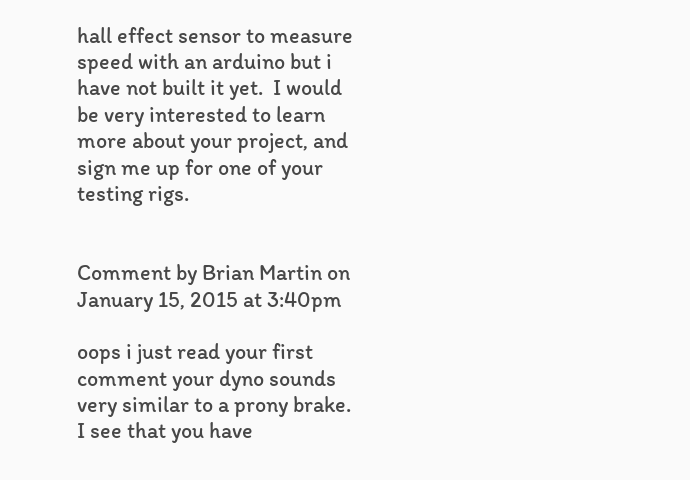hall effect sensor to measure speed with an arduino but i have not built it yet.  I would be very interested to learn more about your project, and sign me up for one of your testing rigs.


Comment by Brian Martin on January 15, 2015 at 3:40pm

oops i just read your first comment your dyno sounds very similar to a prony brake.  I see that you have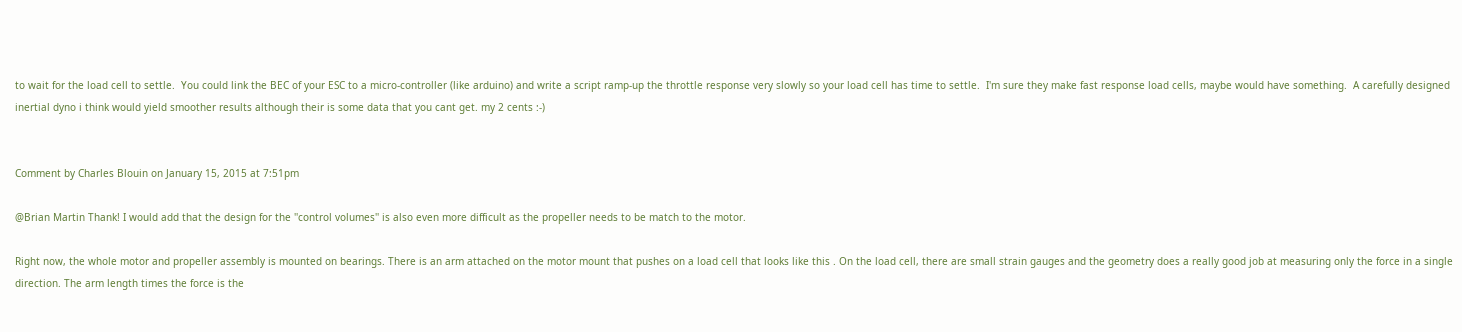to wait for the load cell to settle.  You could link the BEC of your ESC to a micro-controller (like arduino) and write a script ramp-up the throttle response very slowly so your load cell has time to settle.  I'm sure they make fast response load cells, maybe would have something.  A carefully designed inertial dyno i think would yield smoother results although their is some data that you cant get. my 2 cents :-)


Comment by Charles Blouin on January 15, 2015 at 7:51pm

@Brian Martin Thank! I would add that the design for the ''control volumes'' is also even more difficult as the propeller needs to be match to the motor.

Right now, the whole motor and propeller assembly is mounted on bearings. There is an arm attached on the motor mount that pushes on a load cell that looks like this . On the load cell, there are small strain gauges and the geometry does a really good job at measuring only the force in a single direction. The arm length times the force is the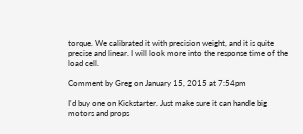torque. We calibrated it with precision weight, and it is quite precise and linear. I will look more into the response time of the load cell.

Comment by Greg on January 15, 2015 at 7:54pm

I'd buy one on Kickstarter. Just make sure it can handle big motors and props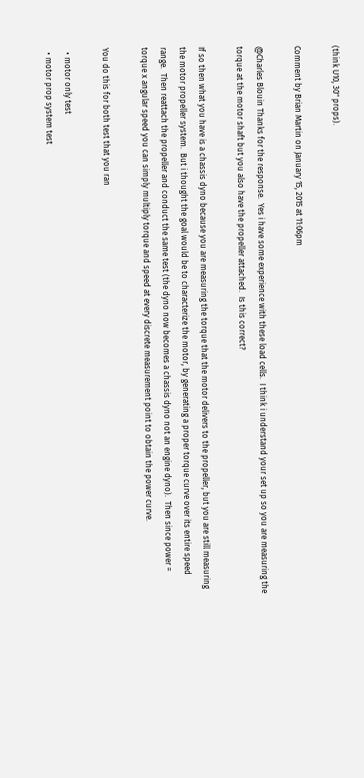(think U10, 30" props).

Comment by Brian Martin on January 15, 2015 at 11:06pm

@Charles Blouin Thanks for the response.  Yes i have some experience with these load cells.  I think i understand your set up so you are measuring the torque at the motor shaft but you also have the propeller attached.  Is this correct?

If so then what you have is a chassis dyno because you are measuring the torque that the motor delivers to the propeller, but you are still measuring the motor propeller system.  But i thought the goal would be to characterize the motor, by generating a proper torque curve over its entire speed range.  Then reattach the propeller and conduct the same test (the dyno now becomes a chassis dyno not an engine dyno).  Then since power = torque x angular speed you can simply multiply torque and speed at every discrete measurement point to obtain the power curve.

You do this for both test that you ran

  • motor only test
  • motor prop system test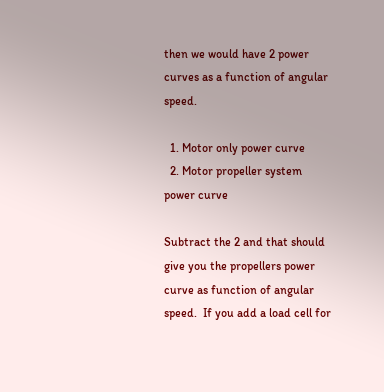then we would have 2 power curves as a function of angular speed.

  1. Motor only power curve
  2. Motor propeller system power curve

Subtract the 2 and that should give you the propellers power curve as function of angular speed.  If you add a load cell for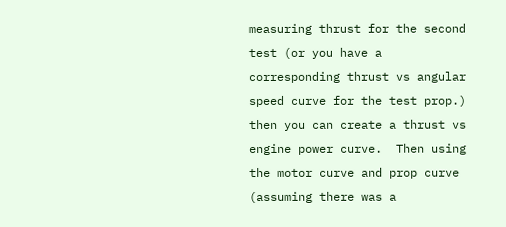measuring thrust for the second test (or you have a corresponding thrust vs angular speed curve for the test prop.) then you can create a thrust vs engine power curve.  Then using the motor curve and prop curve (assuming there was a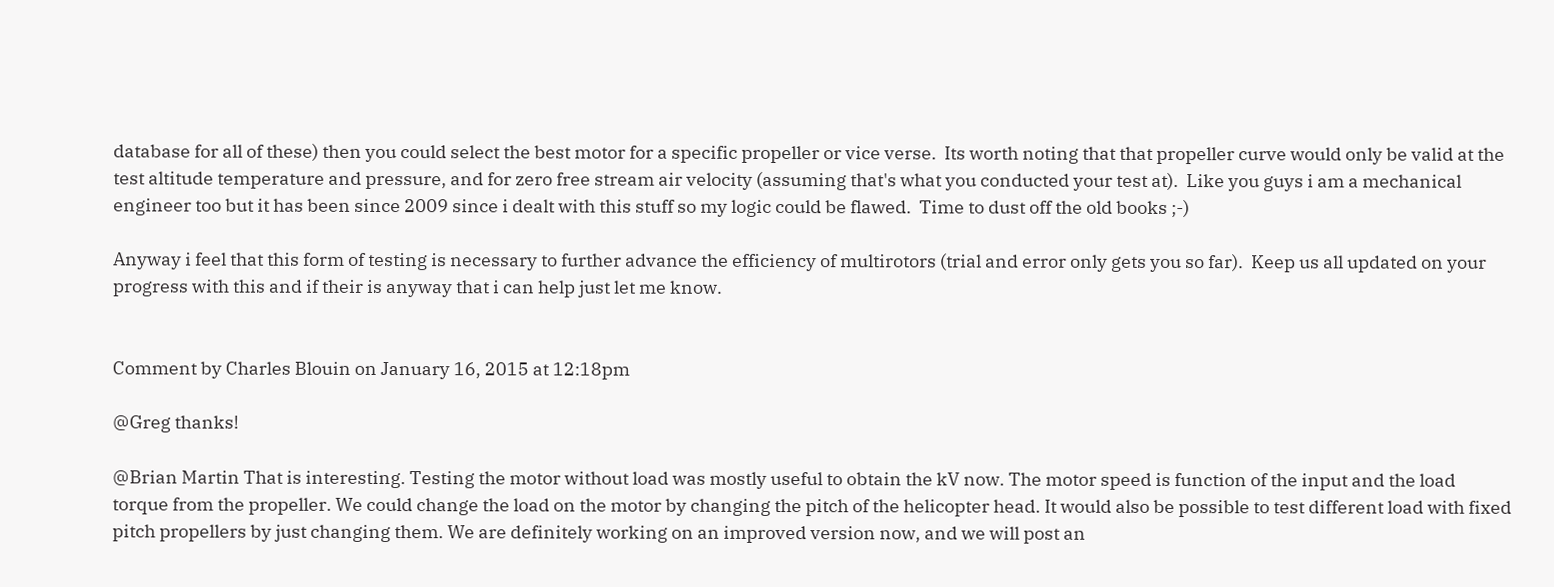database for all of these) then you could select the best motor for a specific propeller or vice verse.  Its worth noting that that propeller curve would only be valid at the test altitude temperature and pressure, and for zero free stream air velocity (assuming that's what you conducted your test at).  Like you guys i am a mechanical engineer too but it has been since 2009 since i dealt with this stuff so my logic could be flawed.  Time to dust off the old books ;-)

Anyway i feel that this form of testing is necessary to further advance the efficiency of multirotors (trial and error only gets you so far).  Keep us all updated on your progress with this and if their is anyway that i can help just let me know.


Comment by Charles Blouin on January 16, 2015 at 12:18pm

@Greg thanks!

@Brian Martin That is interesting. Testing the motor without load was mostly useful to obtain the kV now. The motor speed is function of the input and the load torque from the propeller. We could change the load on the motor by changing the pitch of the helicopter head. It would also be possible to test different load with fixed pitch propellers by just changing them. We are definitely working on an improved version now, and we will post an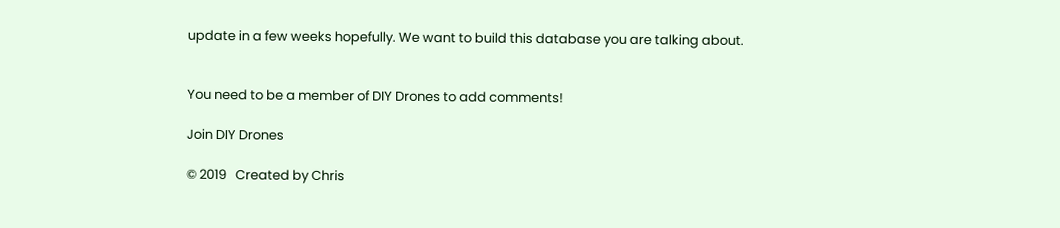update in a few weeks hopefully. We want to build this database you are talking about.


You need to be a member of DIY Drones to add comments!

Join DIY Drones

© 2019   Created by Chris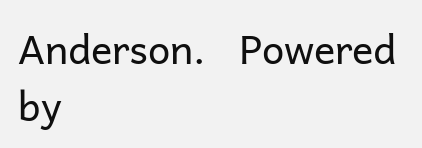Anderson.   Powered by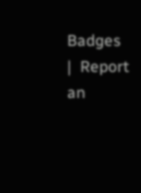Badges  |  Report an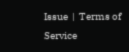Issue  |  Terms of Service